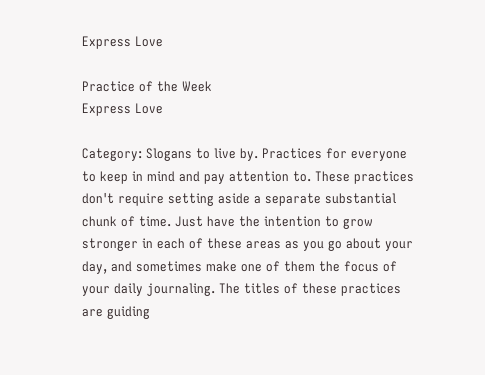Express Love

Practice of the Week
Express Love

Category: Slogans to live by. Practices for everyone to keep in mind and pay attention to. These practices don't require setting aside a separate substantial chunk of time. Just have the intention to grow stronger in each of these areas as you go about your day, and sometimes make one of them the focus of your daily journaling. The titles of these practices are guiding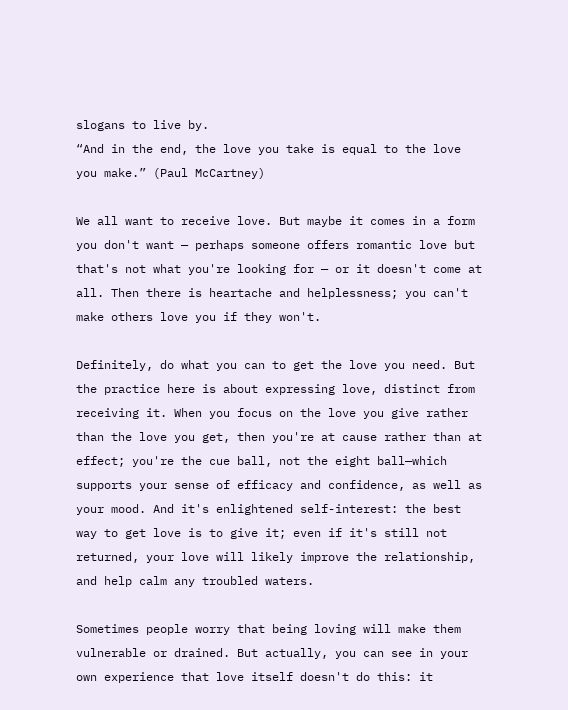slogans to live by.
“And in the end, the love you take is equal to the love you make.” (Paul McCartney)

We all want to receive love. But maybe it comes in a form you don't want — perhaps someone offers romantic love but that's not what you're looking for — or it doesn't come at all. Then there is heartache and helplessness; you can't make others love you if they won't.

Definitely, do what you can to get the love you need. But the practice here is about expressing love, distinct from receiving it. When you focus on the love you give rather than the love you get, then you're at cause rather than at effect; you're the cue ball, not the eight ball—which supports your sense of efficacy and confidence, as well as your mood. And it's enlightened self-interest: the best way to get love is to give it; even if it's still not returned, your love will likely improve the relationship, and help calm any troubled waters.

Sometimes people worry that being loving will make them vulnerable or drained. But actually, you can see in your own experience that love itself doesn't do this: it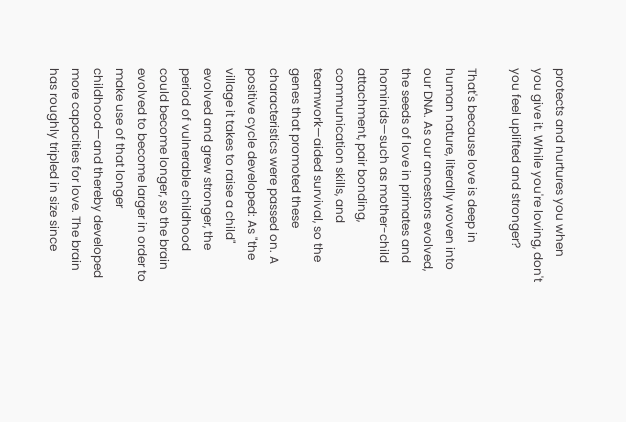protects and nurtures you when you give it. While you're loving, don't you feel uplifted and stronger?

That's because love is deep in human nature, literally woven into our DNA. As our ancestors evolved, the seeds of love in primates and hominids—such as mother-child attachment, pair bonding, communication skills, and teamwork—aided survival, so the genes that promoted these characteristics were passed on. A positive cycle developed: As "the village it takes to raise a child" evolved and grew stronger, the period of vulnerable childhood could become longer, so the brain evolved to become larger in order to make use of that longer childhood—and thereby developed more capacities for love. The brain has roughly tripled in size since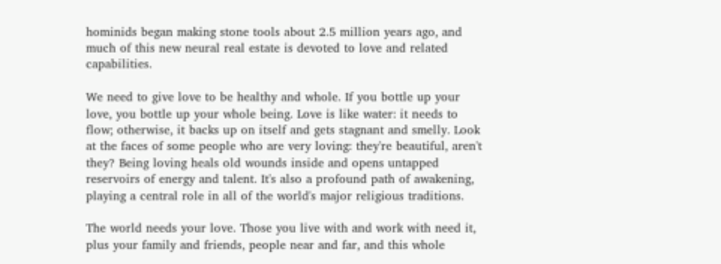hominids began making stone tools about 2.5 million years ago, and much of this new neural real estate is devoted to love and related capabilities.

We need to give love to be healthy and whole. If you bottle up your love, you bottle up your whole being. Love is like water: it needs to flow; otherwise, it backs up on itself and gets stagnant and smelly. Look at the faces of some people who are very loving: they're beautiful, aren't they? Being loving heals old wounds inside and opens untapped reservoirs of energy and talent. It's also a profound path of awakening, playing a central role in all of the world's major religious traditions.

The world needs your love. Those you live with and work with need it, plus your family and friends, people near and far, and this whole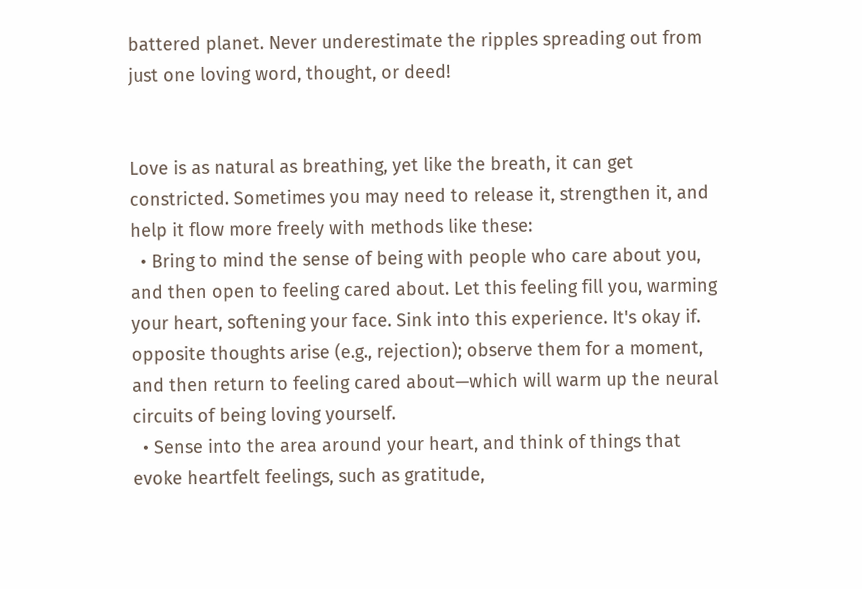battered planet. Never underestimate the ripples spreading out from just one loving word, thought, or deed!


Love is as natural as breathing, yet like the breath, it can get constricted. Sometimes you may need to release it, strengthen it, and help it flow more freely with methods like these:
  • Bring to mind the sense of being with people who care about you, and then open to feeling cared about. Let this feeling fill you, warming your heart, softening your face. Sink into this experience. It's okay if. opposite thoughts arise (e.g., rejection); observe them for a moment, and then return to feeling cared about—which will warm up the neural circuits of being loving yourself.
  • Sense into the area around your heart, and think of things that evoke heartfelt feelings, such as gratitude,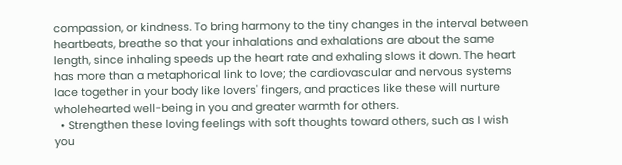compassion, or kindness. To bring harmony to the tiny changes in the interval between heartbeats, breathe so that your inhalations and exhalations are about the same length, since inhaling speeds up the heart rate and exhaling slows it down. The heart has more than a metaphorical link to love; the cardiovascular and nervous systems lace together in your body like lovers' fingers, and practices like these will nurture wholehearted well-being in you and greater warmth for others.
  • Strengthen these loving feelings with soft thoughts toward others, such as I wish you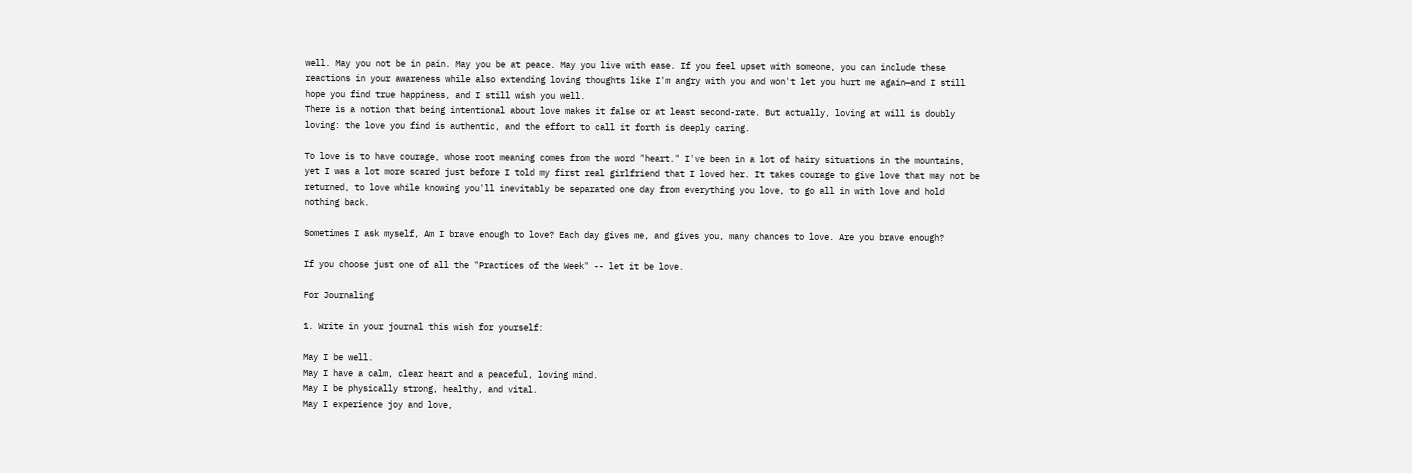well. May you not be in pain. May you be at peace. May you live with ease. If you feel upset with someone, you can include these reactions in your awareness while also extending loving thoughts like I'm angry with you and won't let you hurt me again—and I still hope you find true happiness, and I still wish you well.
There is a notion that being intentional about love makes it false or at least second-rate. But actually, loving at will is doubly loving: the love you find is authentic, and the effort to call it forth is deeply caring.

To love is to have courage, whose root meaning comes from the word "heart." I've been in a lot of hairy situations in the mountains, yet I was a lot more scared just before I told my first real girlfriend that I loved her. It takes courage to give love that may not be returned, to love while knowing you'll inevitably be separated one day from everything you love, to go all in with love and hold nothing back.

Sometimes I ask myself, Am I brave enough to love? Each day gives me, and gives you, many chances to love. Are you brave enough?

If you choose just one of all the "Practices of the Week" -- let it be love.

For Journaling

1. Write in your journal this wish for yourself:

May I be well.
May I have a calm, clear heart and a peaceful, loving mind.
May I be physically strong, healthy, and vital.
May I experience joy and love,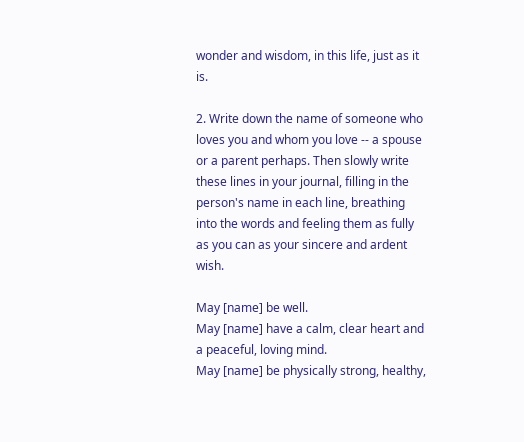wonder and wisdom, in this life, just as it is.

2. Write down the name of someone who loves you and whom you love -- a spouse or a parent perhaps. Then slowly write these lines in your journal, filling in the person's name in each line, breathing into the words and feeling them as fully as you can as your sincere and ardent wish.

May [name] be well.
May [name] have a calm, clear heart and a peaceful, loving mind.
May [name] be physically strong, healthy,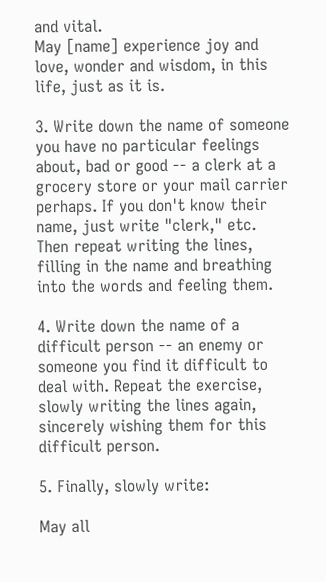and vital.
May [name] experience joy and love, wonder and wisdom, in this life, just as it is.

3. Write down the name of someone you have no particular feelings about, bad or good -- a clerk at a grocery store or your mail carrier perhaps. If you don't know their name, just write "clerk," etc. Then repeat writing the lines, filling in the name and breathing into the words and feeling them.

4. Write down the name of a difficult person -- an enemy or someone you find it difficult to deal with. Repeat the exercise, slowly writing the lines again, sincerely wishing them for this difficult person.

5. Finally, slowly write:

May all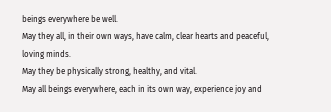beings everywhere be well.
May they all, in their own ways, have calm, clear hearts and peaceful, loving minds.
May they be physically strong, healthy, and vital.
May all beings everywhere, each in its own way, experience joy and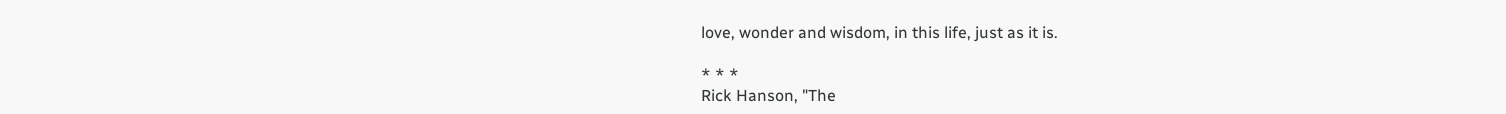love, wonder and wisdom, in this life, just as it is.

* * *
Rick Hanson, "The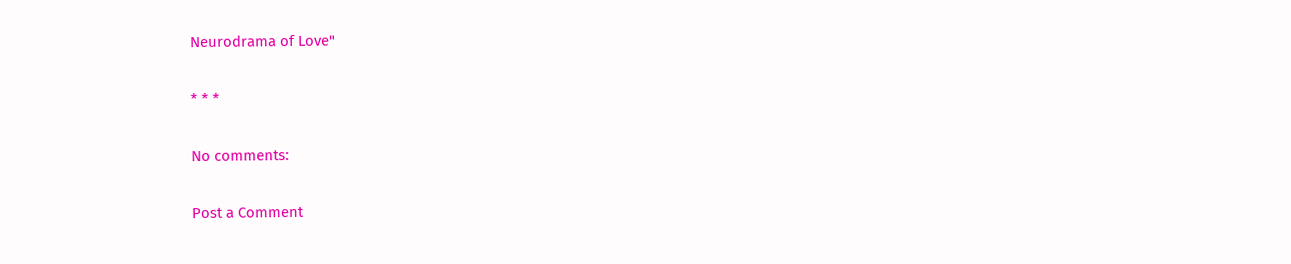Neurodrama of Love"

* * *

No comments:

Post a Comment